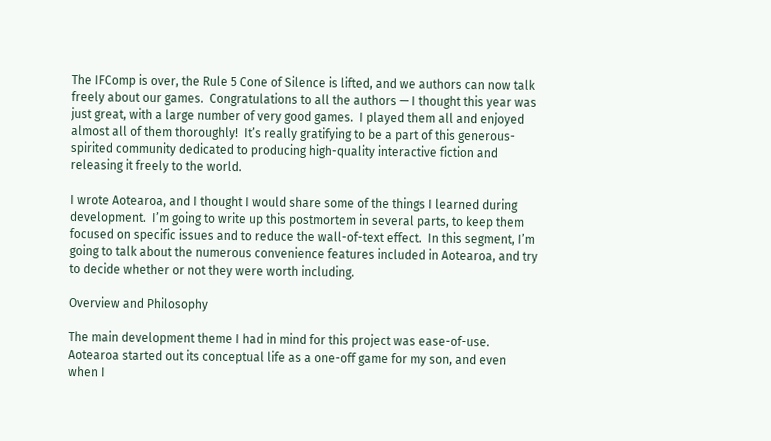The IFComp is over, the Rule 5 Cone of Silence is lifted, and we authors can now talk freely about our games.  Congratulations to all the authors — I thought this year was just great, with a large number of very good games.  I played them all and enjoyed almost all of them thoroughly!  It’s really gratifying to be a part of this generous-spirited community dedicated to producing high-quality interactive fiction and releasing it freely to the world.

I wrote Aotearoa, and I thought I would share some of the things I learned during development.  I’m going to write up this postmortem in several parts, to keep them focused on specific issues and to reduce the wall-of-text effect.  In this segment, I’m going to talk about the numerous convenience features included in Aotearoa, and try to decide whether or not they were worth including.

Overview and Philosophy

The main development theme I had in mind for this project was ease-of-use.  Aotearoa started out its conceptual life as a one-off game for my son, and even when I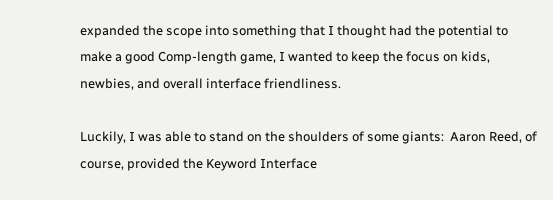expanded the scope into something that I thought had the potential to make a good Comp-length game, I wanted to keep the focus on kids, newbies, and overall interface friendliness.

Luckily, I was able to stand on the shoulders of some giants:  Aaron Reed, of course, provided the Keyword Interface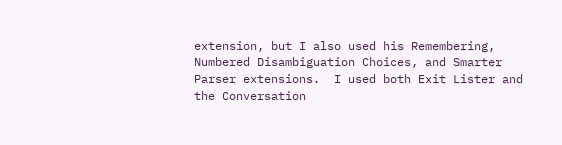extension, but I also used his Remembering, Numbered Disambiguation Choices, and Smarter Parser extensions.  I used both Exit Lister and the Conversation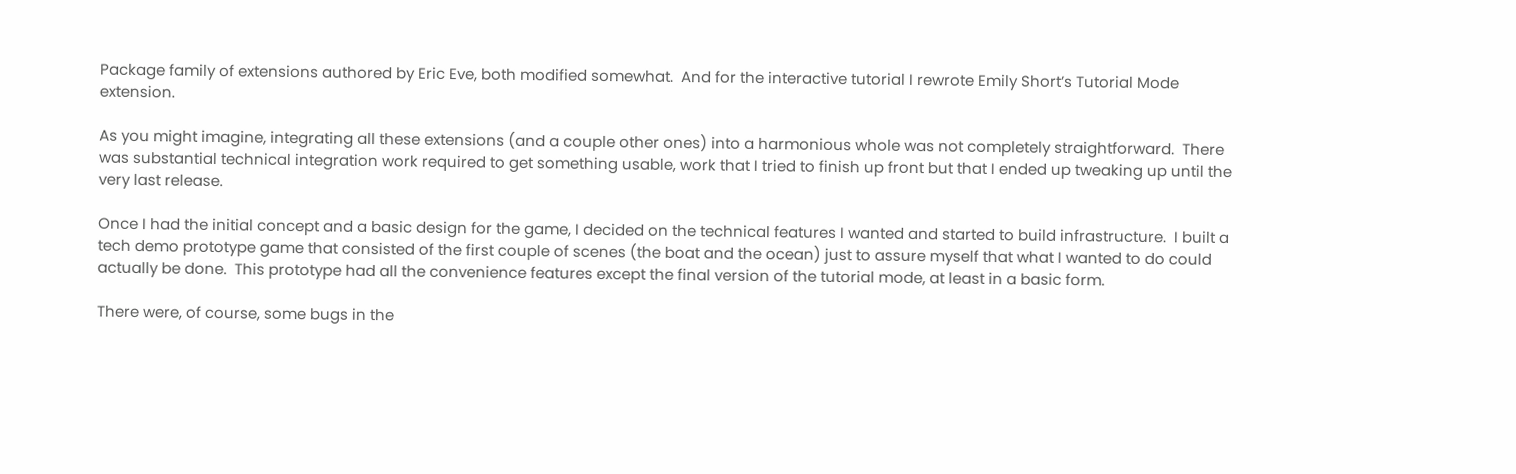Package family of extensions authored by Eric Eve, both modified somewhat.  And for the interactive tutorial I rewrote Emily Short’s Tutorial Mode extension.

As you might imagine, integrating all these extensions (and a couple other ones) into a harmonious whole was not completely straightforward.  There was substantial technical integration work required to get something usable, work that I tried to finish up front but that I ended up tweaking up until the very last release.

Once I had the initial concept and a basic design for the game, I decided on the technical features I wanted and started to build infrastructure.  I built a tech demo prototype game that consisted of the first couple of scenes (the boat and the ocean) just to assure myself that what I wanted to do could actually be done.  This prototype had all the convenience features except the final version of the tutorial mode, at least in a basic form.

There were, of course, some bugs in the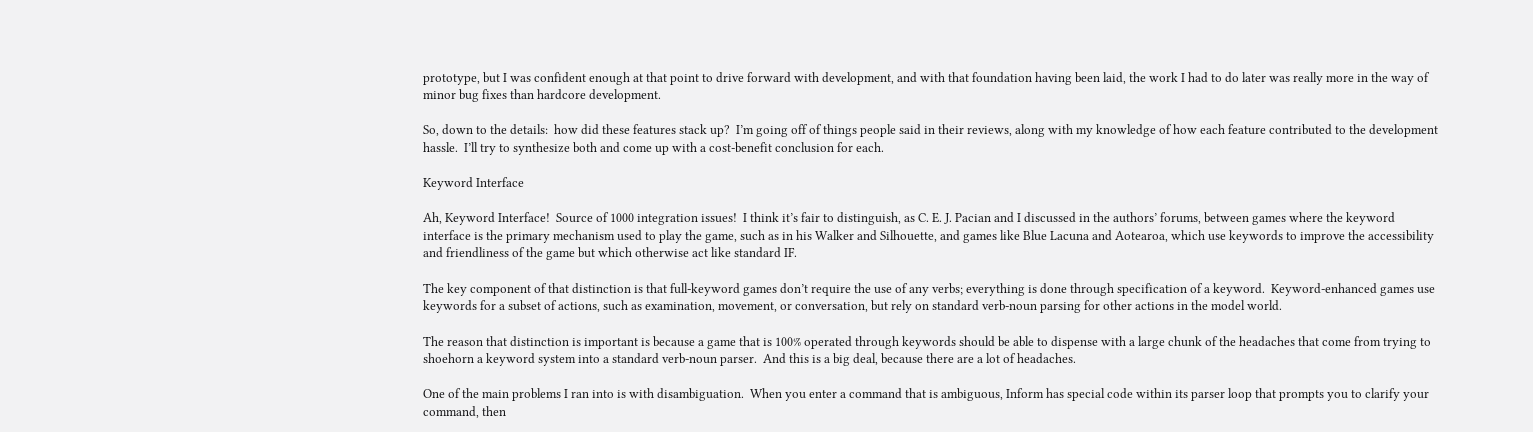prototype, but I was confident enough at that point to drive forward with development, and with that foundation having been laid, the work I had to do later was really more in the way of minor bug fixes than hardcore development.

So, down to the details:  how did these features stack up?  I’m going off of things people said in their reviews, along with my knowledge of how each feature contributed to the development hassle.  I’ll try to synthesize both and come up with a cost-benefit conclusion for each.

Keyword Interface

Ah, Keyword Interface!  Source of 1000 integration issues!  I think it’s fair to distinguish, as C. E. J. Pacian and I discussed in the authors’ forums, between games where the keyword interface is the primary mechanism used to play the game, such as in his Walker and Silhouette, and games like Blue Lacuna and Aotearoa, which use keywords to improve the accessibility and friendliness of the game but which otherwise act like standard IF.

The key component of that distinction is that full-keyword games don’t require the use of any verbs; everything is done through specification of a keyword.  Keyword-enhanced games use keywords for a subset of actions, such as examination, movement, or conversation, but rely on standard verb-noun parsing for other actions in the model world.

The reason that distinction is important is because a game that is 100% operated through keywords should be able to dispense with a large chunk of the headaches that come from trying to shoehorn a keyword system into a standard verb-noun parser.  And this is a big deal, because there are a lot of headaches.

One of the main problems I ran into is with disambiguation.  When you enter a command that is ambiguous, Inform has special code within its parser loop that prompts you to clarify your command, then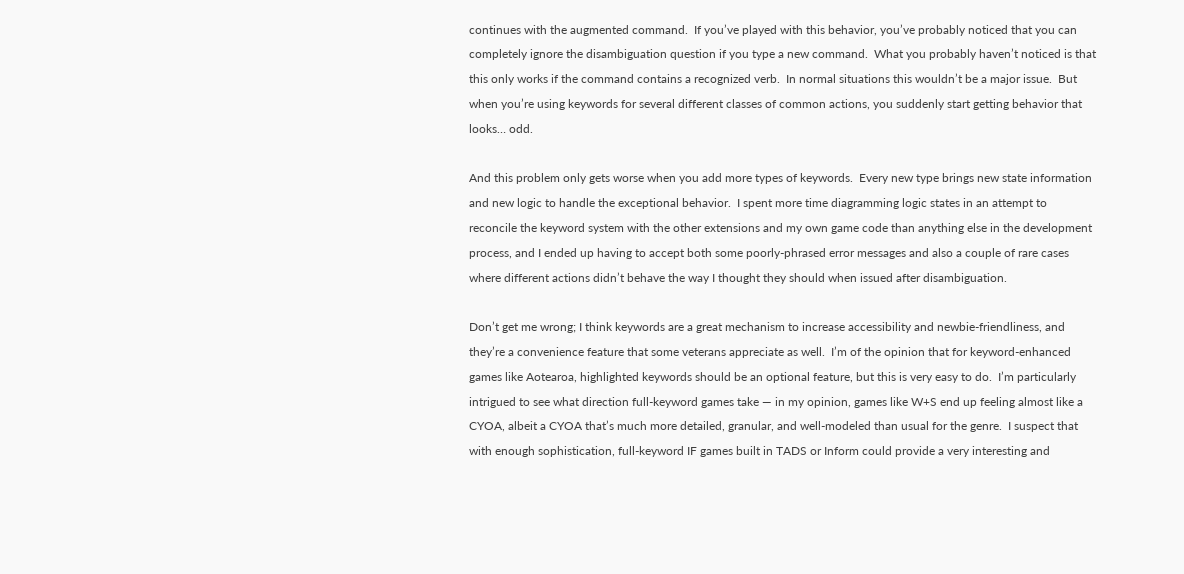continues with the augmented command.  If you’ve played with this behavior, you’ve probably noticed that you can completely ignore the disambiguation question if you type a new command.  What you probably haven’t noticed is that this only works if the command contains a recognized verb.  In normal situations this wouldn’t be a major issue.  But when you’re using keywords for several different classes of common actions, you suddenly start getting behavior that looks… odd.

And this problem only gets worse when you add more types of keywords.  Every new type brings new state information and new logic to handle the exceptional behavior.  I spent more time diagramming logic states in an attempt to reconcile the keyword system with the other extensions and my own game code than anything else in the development process, and I ended up having to accept both some poorly-phrased error messages and also a couple of rare cases where different actions didn’t behave the way I thought they should when issued after disambiguation.

Don’t get me wrong; I think keywords are a great mechanism to increase accessibility and newbie-friendliness, and they’re a convenience feature that some veterans appreciate as well.  I’m of the opinion that for keyword-enhanced games like Aotearoa, highlighted keywords should be an optional feature, but this is very easy to do.  I’m particularly intrigued to see what direction full-keyword games take — in my opinion, games like W+S end up feeling almost like a CYOA, albeit a CYOA that’s much more detailed, granular, and well-modeled than usual for the genre.  I suspect that with enough sophistication, full-keyword IF games built in TADS or Inform could provide a very interesting and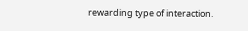rewarding type of interaction.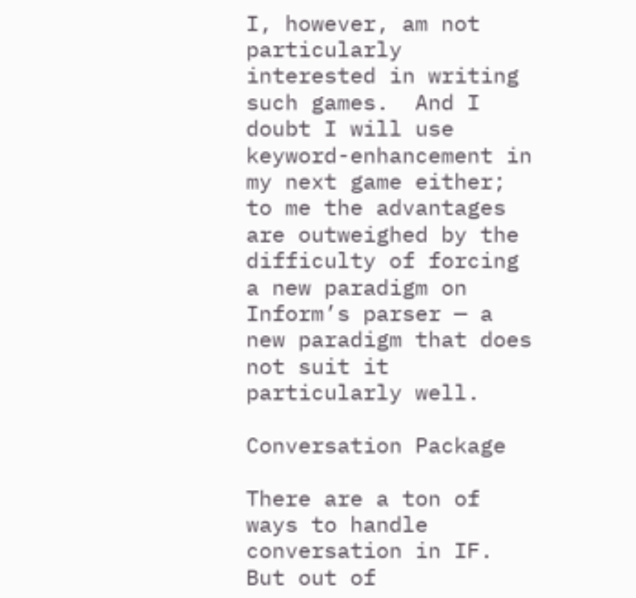I, however, am not particularly interested in writing such games.  And I doubt I will use keyword-enhancement in my next game either; to me the advantages are outweighed by the difficulty of forcing a new paradigm on Inform’s parser — a new paradigm that does not suit it particularly well.

Conversation Package

There are a ton of ways to handle conversation in IF.  But out of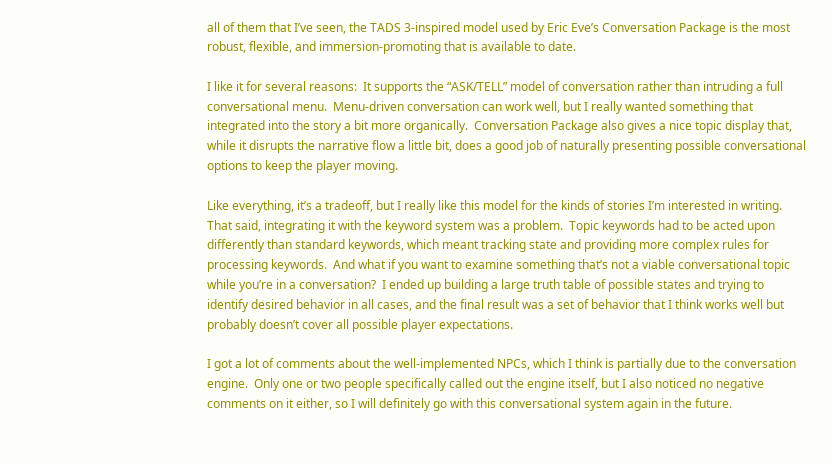all of them that I’ve seen, the TADS 3-inspired model used by Eric Eve’s Conversation Package is the most robust, flexible, and immersion-promoting that is available to date.

I like it for several reasons:  It supports the “ASK/TELL” model of conversation rather than intruding a full conversational menu.  Menu-driven conversation can work well, but I really wanted something that integrated into the story a bit more organically.  Conversation Package also gives a nice topic display that, while it disrupts the narrative flow a little bit, does a good job of naturally presenting possible conversational options to keep the player moving.

Like everything, it’s a tradeoff, but I really like this model for the kinds of stories I’m interested in writing.  That said, integrating it with the keyword system was a problem.  Topic keywords had to be acted upon differently than standard keywords, which meant tracking state and providing more complex rules for processing keywords.  And what if you want to examine something that’s not a viable conversational topic while you’re in a conversation?  I ended up building a large truth table of possible states and trying to identify desired behavior in all cases, and the final result was a set of behavior that I think works well but probably doesn’t cover all possible player expectations.

I got a lot of comments about the well-implemented NPCs, which I think is partially due to the conversation engine.  Only one or two people specifically called out the engine itself, but I also noticed no negative comments on it either, so I will definitely go with this conversational system again in the future.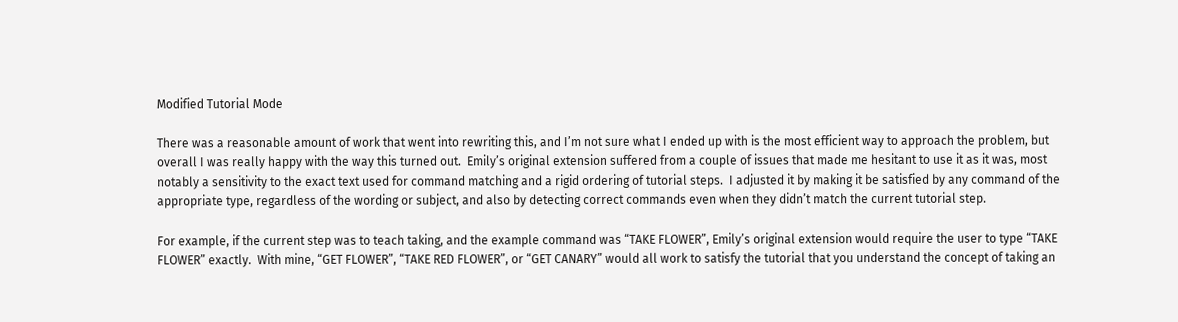Modified Tutorial Mode

There was a reasonable amount of work that went into rewriting this, and I’m not sure what I ended up with is the most efficient way to approach the problem, but overall I was really happy with the way this turned out.  Emily’s original extension suffered from a couple of issues that made me hesitant to use it as it was, most notably a sensitivity to the exact text used for command matching and a rigid ordering of tutorial steps.  I adjusted it by making it be satisfied by any command of the appropriate type, regardless of the wording or subject, and also by detecting correct commands even when they didn’t match the current tutorial step.

For example, if the current step was to teach taking, and the example command was “TAKE FLOWER”, Emily’s original extension would require the user to type “TAKE FLOWER” exactly.  With mine, “GET FLOWER”, “TAKE RED FLOWER”, or “GET CANARY” would all work to satisfy the tutorial that you understand the concept of taking an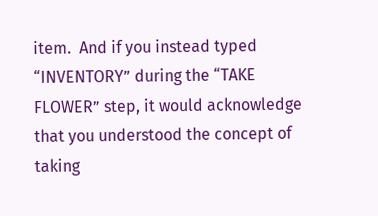item.  And if you instead typed “INVENTORY” during the “TAKE FLOWER” step, it would acknowledge that you understood the concept of taking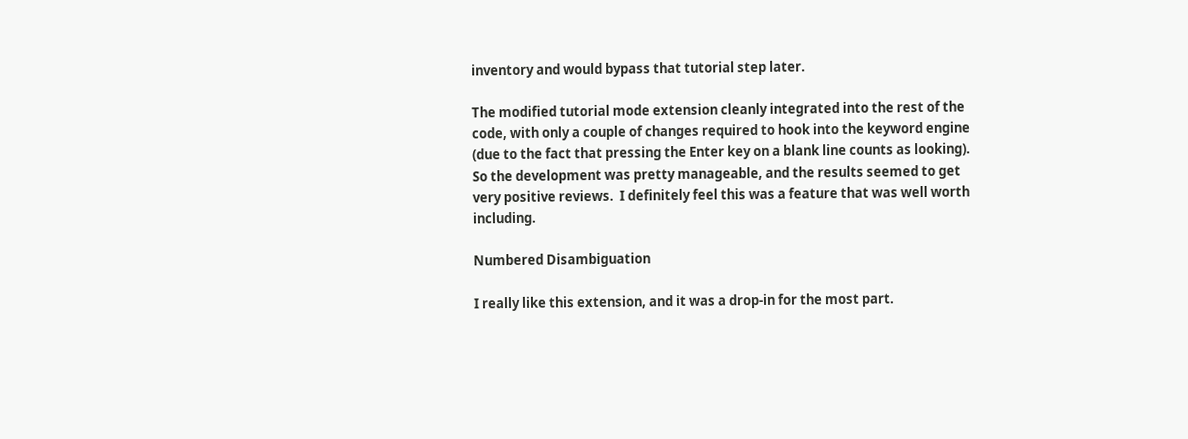inventory and would bypass that tutorial step later.

The modified tutorial mode extension cleanly integrated into the rest of the code, with only a couple of changes required to hook into the keyword engine (due to the fact that pressing the Enter key on a blank line counts as looking).  So the development was pretty manageable, and the results seemed to get very positive reviews.  I definitely feel this was a feature that was well worth including.

Numbered Disambiguation

I really like this extension, and it was a drop-in for the most part.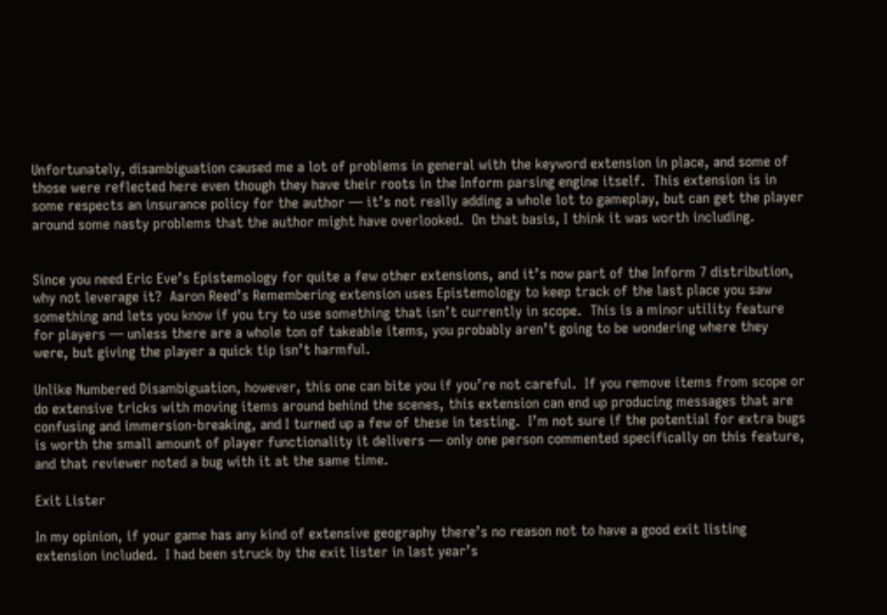Unfortunately, disambiguation caused me a lot of problems in general with the keyword extension in place, and some of those were reflected here even though they have their roots in the Inform parsing engine itself.  This extension is in some respects an insurance policy for the author — it’s not really adding a whole lot to gameplay, but can get the player around some nasty problems that the author might have overlooked.  On that basis, I think it was worth including.


Since you need Eric Eve’s Epistemology for quite a few other extensions, and it’s now part of the Inform 7 distribution, why not leverage it?  Aaron Reed’s Remembering extension uses Epistemology to keep track of the last place you saw something and lets you know if you try to use something that isn’t currently in scope.  This is a minor utility feature for players — unless there are a whole ton of takeable items, you probably aren’t going to be wondering where they were, but giving the player a quick tip isn’t harmful.

Unlike Numbered Disambiguation, however, this one can bite you if you’re not careful.  If you remove items from scope or do extensive tricks with moving items around behind the scenes, this extension can end up producing messages that are confusing and immersion-breaking, and I turned up a few of these in testing.  I’m not sure if the potential for extra bugs is worth the small amount of player functionality it delivers — only one person commented specifically on this feature, and that reviewer noted a bug with it at the same time.

Exit Lister

In my opinion, if your game has any kind of extensive geography there’s no reason not to have a good exit listing extension included.  I had been struck by the exit lister in last year’s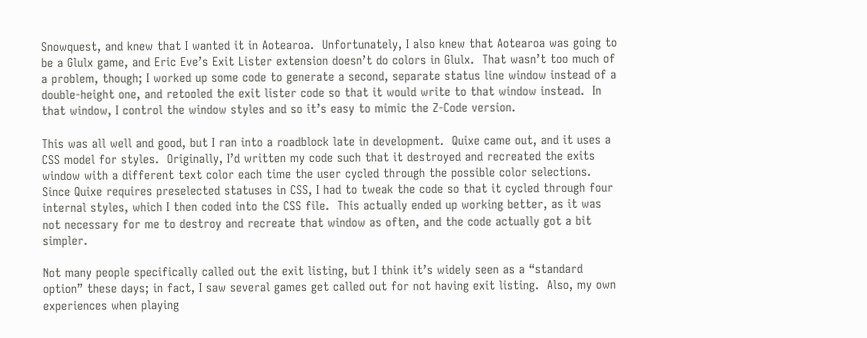Snowquest, and knew that I wanted it in Aotearoa.  Unfortunately, I also knew that Aotearoa was going to be a Glulx game, and Eric Eve’s Exit Lister extension doesn’t do colors in Glulx.  That wasn’t too much of a problem, though; I worked up some code to generate a second, separate status line window instead of a double-height one, and retooled the exit lister code so that it would write to that window instead.  In that window, I control the window styles and so it’s easy to mimic the Z-Code version.

This was all well and good, but I ran into a roadblock late in development.  Quixe came out, and it uses a CSS model for styles.  Originally, I’d written my code such that it destroyed and recreated the exits window with a different text color each time the user cycled through the possible color selections.  Since Quixe requires preselected statuses in CSS, I had to tweak the code so that it cycled through four internal styles, which I then coded into the CSS file.  This actually ended up working better, as it was not necessary for me to destroy and recreate that window as often, and the code actually got a bit simpler.

Not many people specifically called out the exit listing, but I think it’s widely seen as a “standard option” these days; in fact, I saw several games get called out for not having exit listing.  Also, my own experiences when playing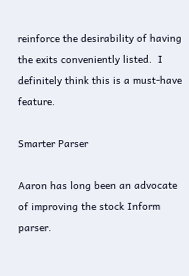reinforce the desirability of having the exits conveniently listed.  I definitely think this is a must-have feature.

Smarter Parser

Aaron has long been an advocate of improving the stock Inform parser.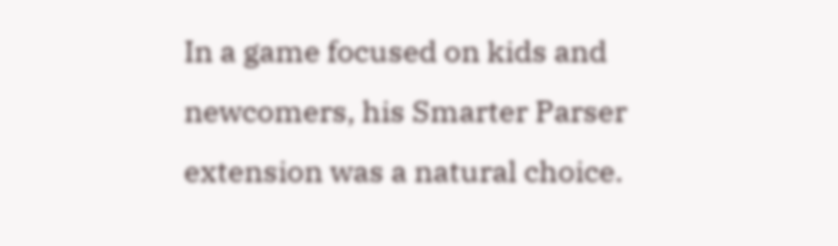In a game focused on kids and newcomers, his Smarter Parser extension was a natural choice.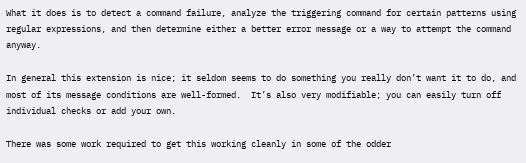What it does is to detect a command failure, analyze the triggering command for certain patterns using regular expressions, and then determine either a better error message or a way to attempt the command anyway.

In general this extension is nice; it seldom seems to do something you really don’t want it to do, and most of its message conditions are well-formed.  It’s also very modifiable; you can easily turn off individual checks or add your own.

There was some work required to get this working cleanly in some of the odder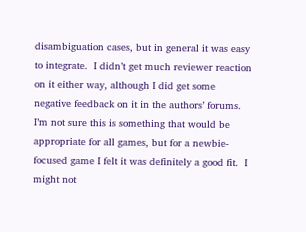disambiguation cases, but in general it was easy to integrate.  I didn’t get much reviewer reaction on it either way, although I did get some negative feedback on it in the authors’ forums.  I’m not sure this is something that would be appropriate for all games, but for a newbie-focused game I felt it was definitely a good fit.  I might not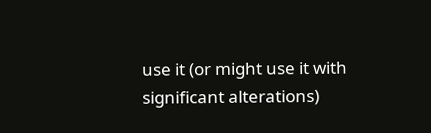use it (or might use it with significant alterations)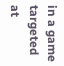in a game targeted at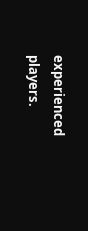experienced players.